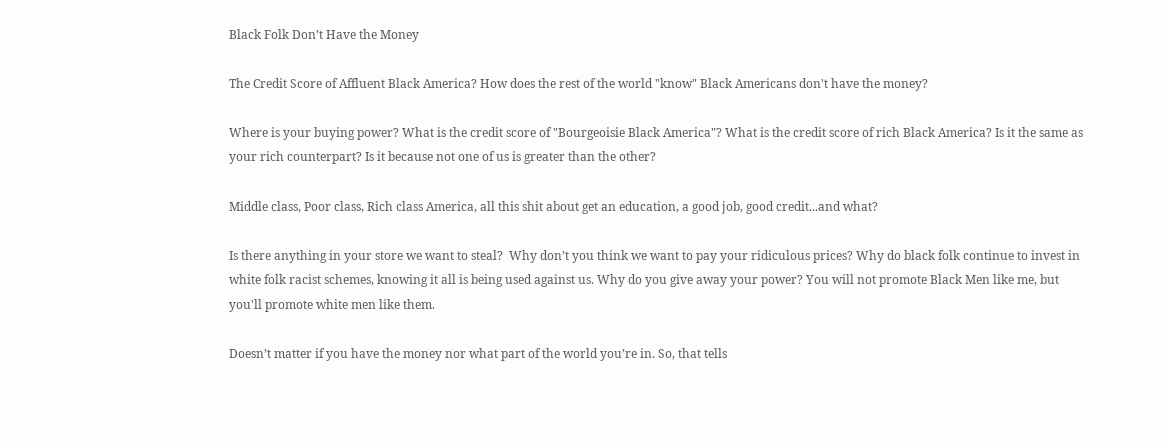Black Folk Don’t Have the Money

The Credit Score of Affluent Black America? How does the rest of the world "know" Black Americans don't have the money?

Where is your buying power? What is the credit score of "Bourgeoisie Black America"? What is the credit score of rich Black America? Is it the same as your rich counterpart? Is it because not one of us is greater than the other?

Middle class, Poor class, Rich class America, all this shit about get an education, a good job, good credit...and what?

Is there anything in your store we want to steal?  Why don’t you think we want to pay your ridiculous prices? Why do black folk continue to invest in white folk racist schemes, knowing it all is being used against us. Why do you give away your power? You will not promote Black Men like me, but you'll promote white men like them.

Doesn’t matter if you have the money nor what part of the world you’re in. So, that tells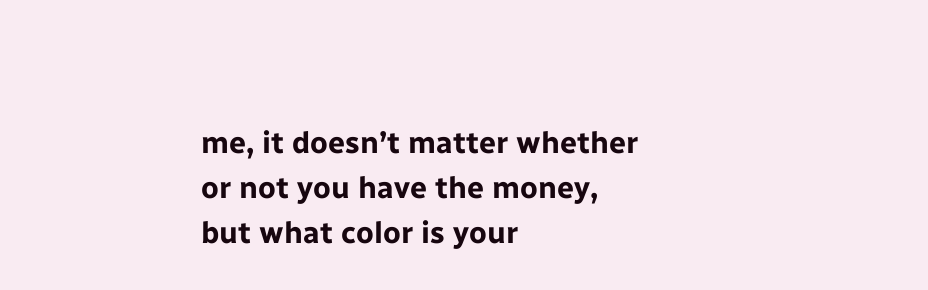me, it doesn’t matter whether or not you have the money, but what color is your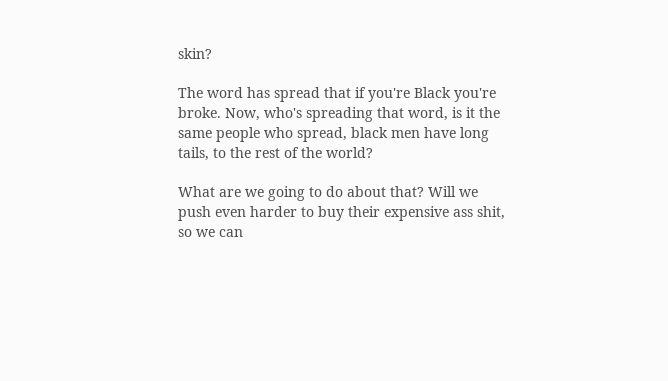skin?

The word has spread that if you're Black you're broke. Now, who's spreading that word, is it the same people who spread, black men have long tails, to the rest of the world?

What are we going to do about that? Will we push even harder to buy their expensive ass shit, so we can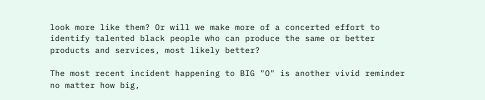look more like them? Or will we make more of a concerted effort to  identify talented black people who can produce the same or better products and services, most likely better?

The most recent incident happening to BIG "O" is another vivid reminder no matter how big,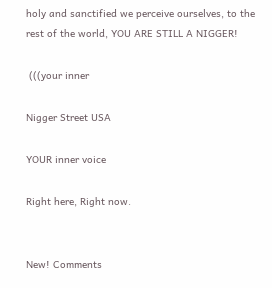holy and sanctified we perceive ourselves, to the rest of the world, YOU ARE STILL A NIGGER!

 (((your inner

Nigger Street USA

YOUR inner voice

Right here, Right now.


New! Comments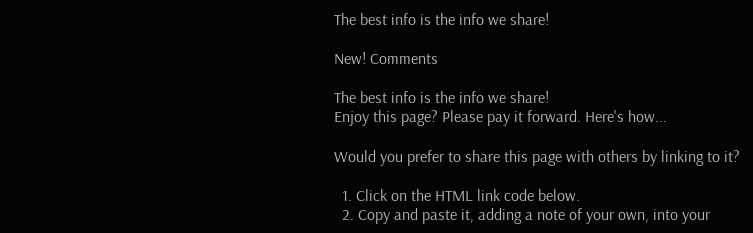The best info is the info we share!

New! Comments

The best info is the info we share!
Enjoy this page? Please pay it forward. Here's how...

Would you prefer to share this page with others by linking to it?

  1. Click on the HTML link code below.
  2. Copy and paste it, adding a note of your own, into your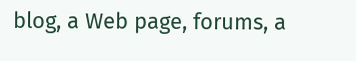blog, a Web page, forums, a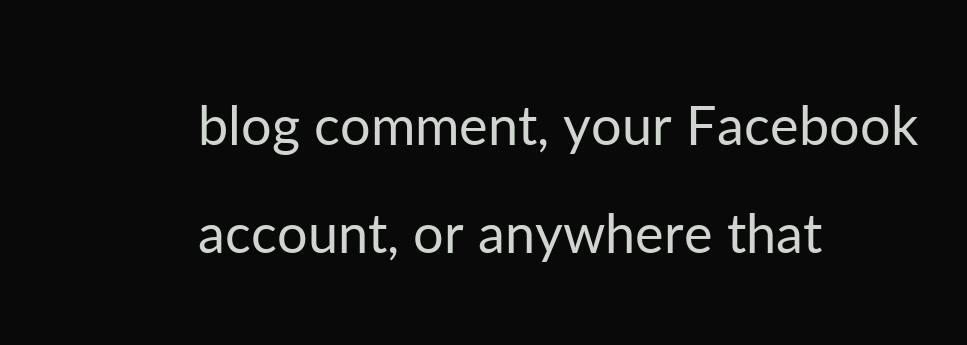blog comment, your Facebook account, or anywhere that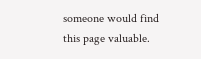someone would find this page valuable.